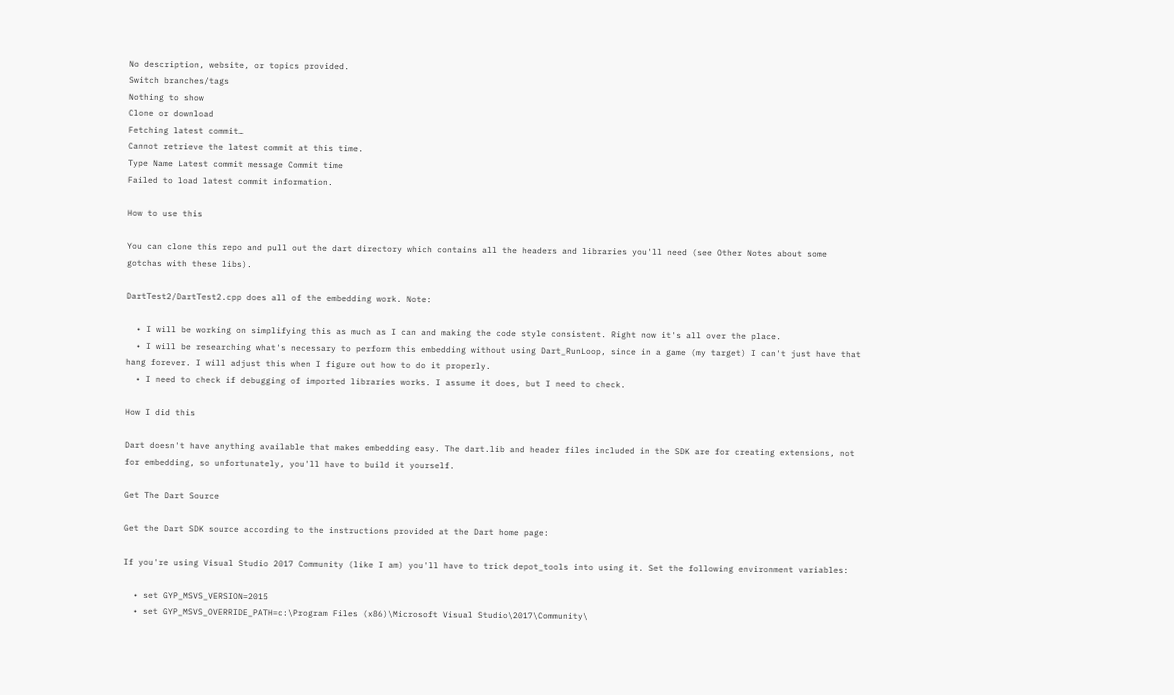No description, website, or topics provided.
Switch branches/tags
Nothing to show
Clone or download
Fetching latest commit…
Cannot retrieve the latest commit at this time.
Type Name Latest commit message Commit time
Failed to load latest commit information.

How to use this

You can clone this repo and pull out the dart directory which contains all the headers and libraries you'll need (see Other Notes about some gotchas with these libs).

DartTest2/DartTest2.cpp does all of the embedding work. Note:

  • I will be working on simplifying this as much as I can and making the code style consistent. Right now it's all over the place.
  • I will be researching what's necessary to perform this embedding without using Dart_RunLoop, since in a game (my target) I can't just have that hang forever. I will adjust this when I figure out how to do it properly.
  • I need to check if debugging of imported libraries works. I assume it does, but I need to check.

How I did this

Dart doesn't have anything available that makes embedding easy. The dart.lib and header files included in the SDK are for creating extensions, not for embedding, so unfortunately, you'll have to build it yourself.

Get The Dart Source

Get the Dart SDK source according to the instructions provided at the Dart home page:

If you're using Visual Studio 2017 Community (like I am) you'll have to trick depot_tools into using it. Set the following environment variables:

  • set GYP_MSVS_VERSION=2015
  • set GYP_MSVS_OVERRIDE_PATH=c:\Program Files (x86)\Microsoft Visual Studio\2017\Community\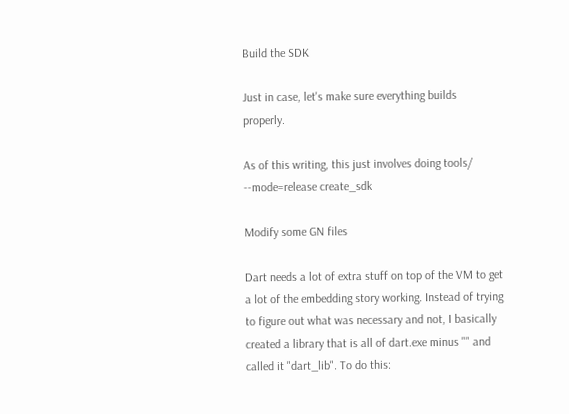Build the SDK

Just in case, let's make sure everything builds properly.

As of this writing, this just involves doing tools/ --mode=release create_sdk

Modify some GN files

Dart needs a lot of extra stuff on top of the VM to get a lot of the embedding story working. Instead of trying to figure out what was necessary and not, I basically created a library that is all of dart.exe minus "" and called it "dart_lib". To do this: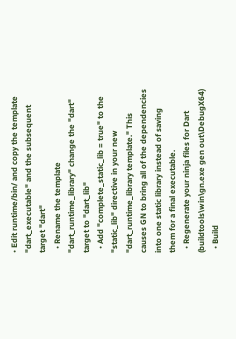• Edit runtime/bin/ and copy the template "dart_executable" and the subsequent target "dart"
  • Rename the template "dart_runtime_library" change the "dart" target to "dart_lib"
  • Add "complete_static_lib = true" to the "static_lib" directive in your new "dart_runtime_library template." This causes GN to bring all of the dependencies into one static library instead of saving them for a final executable.
  • Regenerate your ninja files for Dart (buildtools\win\gn.exe gen out\DebugX64)
  • Build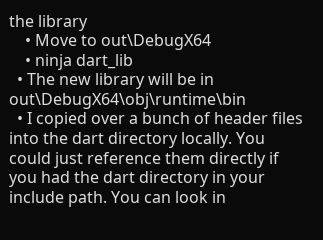the library
    • Move to out\DebugX64
    • ninja dart_lib
  • The new library will be in out\DebugX64\obj\runtime\bin
  • I copied over a bunch of header files into the dart directory locally. You could just reference them directly if you had the dart directory in your include path. You can look in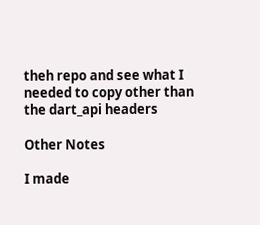theh repo and see what I needed to copy other than the dart_api headers

Other Notes

I made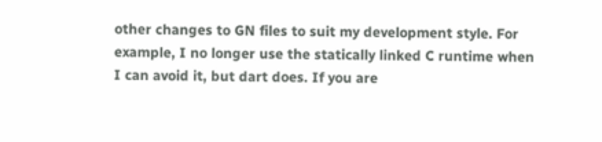other changes to GN files to suit my development style. For example, I no longer use the statically linked C runtime when I can avoid it, but dart does. If you are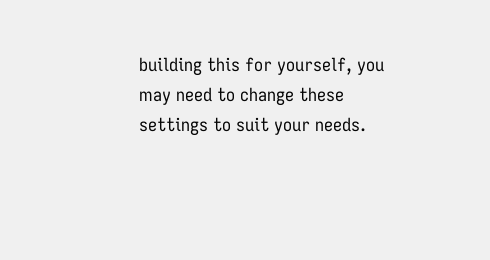building this for yourself, you may need to change these settings to suit your needs.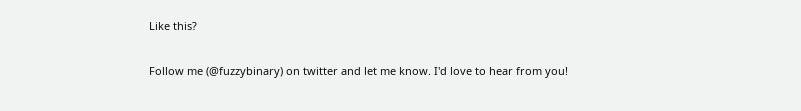Like this?

Follow me (@fuzzybinary) on twitter and let me know. I'd love to hear from you!